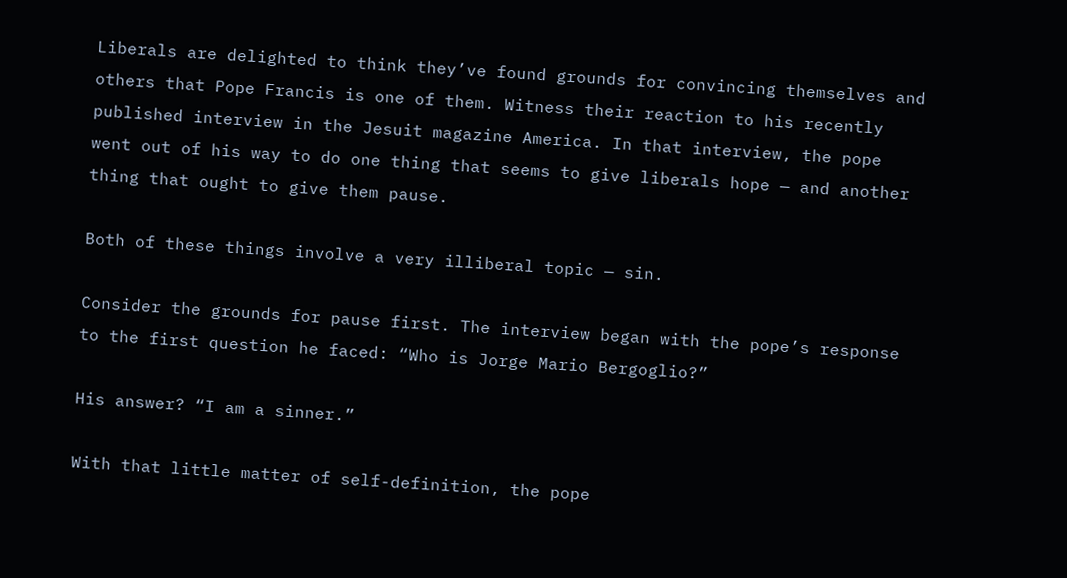Liberals are delighted to think they’ve found grounds for convincing themselves and others that Pope Francis is one of them. Witness their reaction to his recently published interview in the Jesuit magazine America. In that interview, the pope went out of his way to do one thing that seems to give liberals hope — and another thing that ought to give them pause.

Both of these things involve a very illiberal topic — sin.

Consider the grounds for pause first. The interview began with the pope’s response to the first question he faced: “Who is Jorge Mario Bergoglio?”

His answer? “I am a sinner.”

With that little matter of self-definition, the pope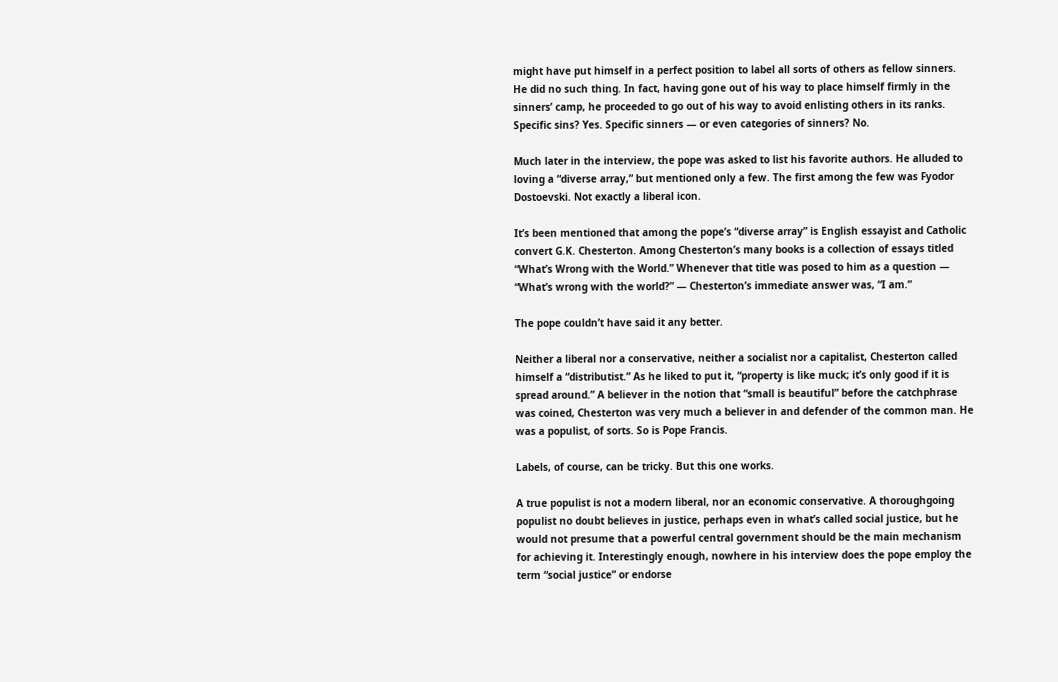might have put himself in a perfect position to label all sorts of others as fellow sinners. He did no such thing. In fact, having gone out of his way to place himself firmly in the sinners’ camp, he proceeded to go out of his way to avoid enlisting others in its ranks. Specific sins? Yes. Specific sinners — or even categories of sinners? No.

Much later in the interview, the pope was asked to list his favorite authors. He alluded to loving a “diverse array,” but mentioned only a few. The first among the few was Fyodor Dostoevski. Not exactly a liberal icon.

It’s been mentioned that among the pope’s “diverse array” is English essayist and Catholic convert G.K. Chesterton. Among Chesterton’s many books is a collection of essays titled “What’s Wrong with the World.” Whenever that title was posed to him as a question — “What’s wrong with the world?” — Chesterton’s immediate answer was, “I am.”

The pope couldn’t have said it any better.

Neither a liberal nor a conservative, neither a socialist nor a capitalist, Chesterton called himself a “distributist.” As he liked to put it, “property is like muck; it’s only good if it is spread around.” A believer in the notion that “small is beautiful” before the catchphrase was coined, Chesterton was very much a believer in and defender of the common man. He was a populist, of sorts. So is Pope Francis.

Labels, of course, can be tricky. But this one works.

A true populist is not a modern liberal, nor an economic conservative. A thoroughgoing populist no doubt believes in justice, perhaps even in what’s called social justice, but he would not presume that a powerful central government should be the main mechanism for achieving it. Interestingly enough, nowhere in his interview does the pope employ the term “social justice” or endorse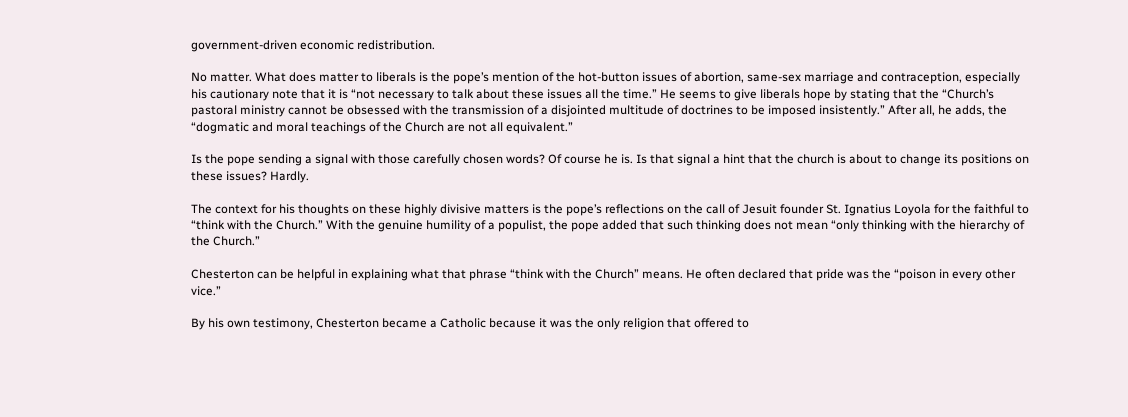government-driven economic redistribution.

No matter. What does matter to liberals is the pope’s mention of the hot-button issues of abortion, same-sex marriage and contraception, especially his cautionary note that it is “not necessary to talk about these issues all the time.” He seems to give liberals hope by stating that the “Church’s pastoral ministry cannot be obsessed with the transmission of a disjointed multitude of doctrines to be imposed insistently.” After all, he adds, the “dogmatic and moral teachings of the Church are not all equivalent.”

Is the pope sending a signal with those carefully chosen words? Of course he is. Is that signal a hint that the church is about to change its positions on these issues? Hardly.

The context for his thoughts on these highly divisive matters is the pope’s reflections on the call of Jesuit founder St. Ignatius Loyola for the faithful to “think with the Church.” With the genuine humility of a populist, the pope added that such thinking does not mean “only thinking with the hierarchy of the Church.”

Chesterton can be helpful in explaining what that phrase “think with the Church” means. He often declared that pride was the “poison in every other vice.”

By his own testimony, Chesterton became a Catholic because it was the only religion that offered to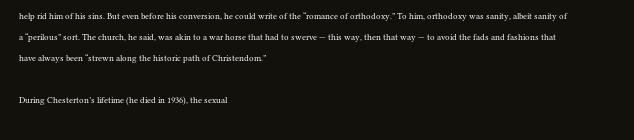help rid him of his sins. But even before his conversion, he could write of the “romance of orthodoxy.” To him, orthodoxy was sanity, albeit sanity of a “perilous” sort. The church, he said, was akin to a war horse that had to swerve — this way, then that way — to avoid the fads and fashions that have always been “strewn along the historic path of Christendom.”

During Chesterton’s lifetime (he died in 1936), the sexual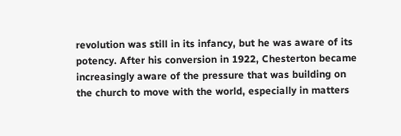revolution was still in its infancy, but he was aware of its potency. After his conversion in 1922, Chesterton became increasingly aware of the pressure that was building on the church to move with the world, especially in matters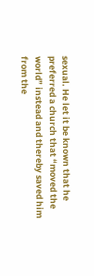sexual. He let it be known that he preferred a church that “moved the world” instead and thereby saved him from the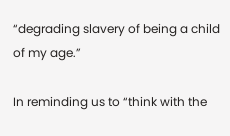“degrading slavery of being a child of my age.”

In reminding us to “think with the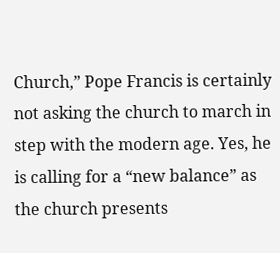Church,” Pope Francis is certainly not asking the church to march in step with the modern age. Yes, he is calling for a “new balance” as the church presents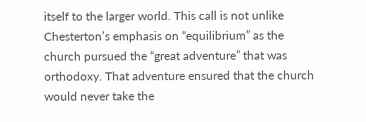itself to the larger world. This call is not unlike Chesterton’s emphasis on “equilibrium” as the church pursued the “great adventure” that was orthodoxy. That adventure ensured that the church would never take the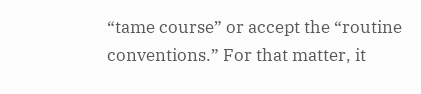“tame course” or accept the “routine conventions.” For that matter, it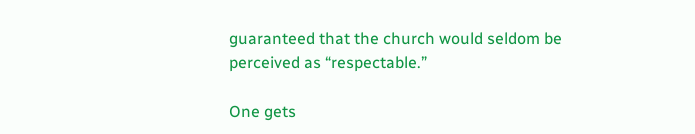guaranteed that the church would seldom be perceived as “respectable.”

One gets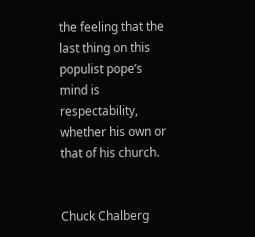the feeling that the last thing on this populist pope’s mind is respectability, whether his own or that of his church.


Chuck Chalberg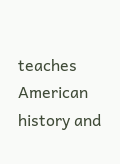teaches American history and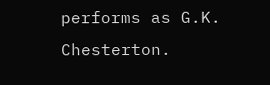performs as G.K. Chesterton.